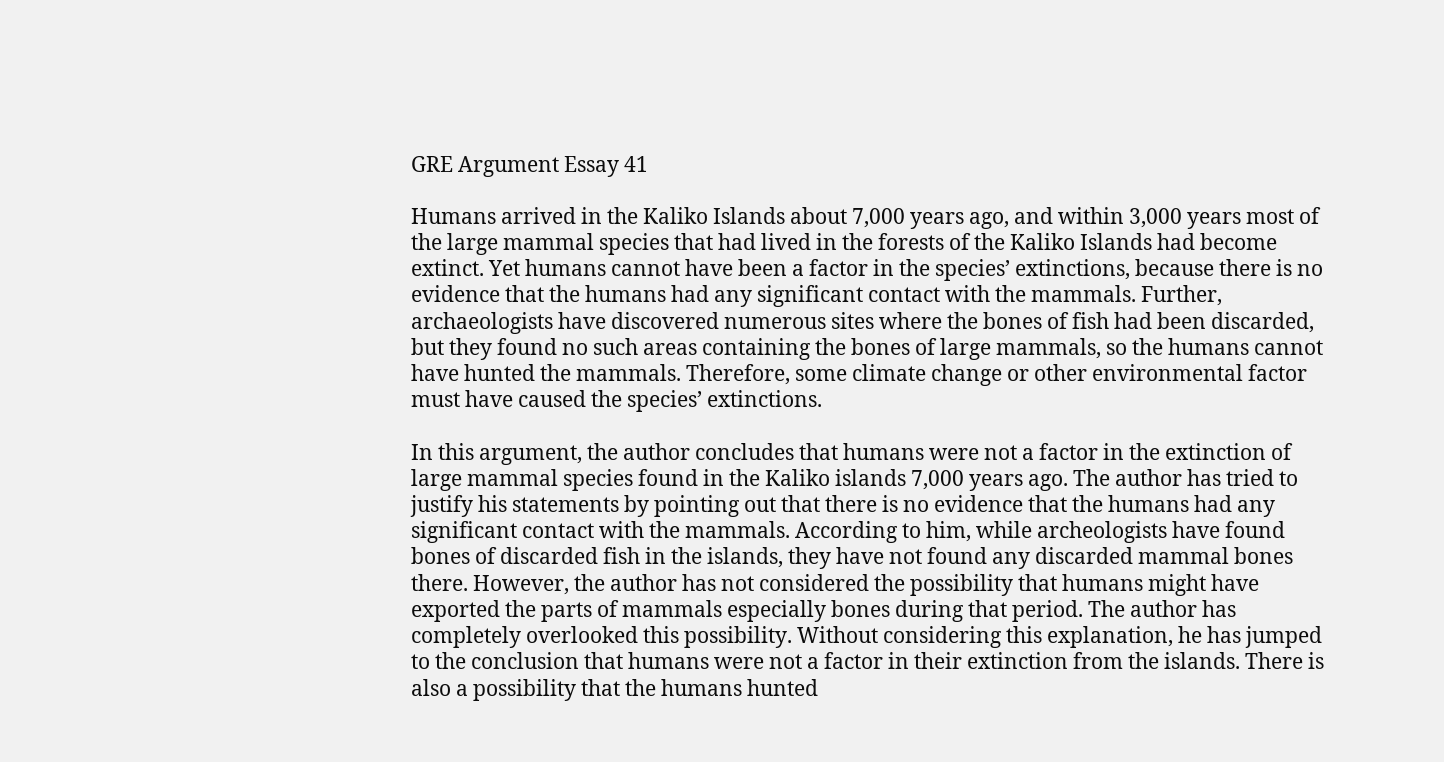GRE Argument Essay 41

Humans arrived in the Kaliko Islands about 7,000 years ago, and within 3,000 years most of the large mammal species that had lived in the forests of the Kaliko Islands had become extinct. Yet humans cannot have been a factor in the species’ extinctions, because there is no evidence that the humans had any significant contact with the mammals. Further, archaeologists have discovered numerous sites where the bones of fish had been discarded, but they found no such areas containing the bones of large mammals, so the humans cannot have hunted the mammals. Therefore, some climate change or other environmental factor must have caused the species’ extinctions.

In this argument, the author concludes that humans were not a factor in the extinction of large mammal species found in the Kaliko islands 7,000 years ago. The author has tried to justify his statements by pointing out that there is no evidence that the humans had any significant contact with the mammals. According to him, while archeologists have found bones of discarded fish in the islands, they have not found any discarded mammal bones there. However, the author has not considered the possibility that humans might have exported the parts of mammals especially bones during that period. The author has completely overlooked this possibility. Without considering this explanation, he has jumped to the conclusion that humans were not a factor in their extinction from the islands. There is also a possibility that the humans hunted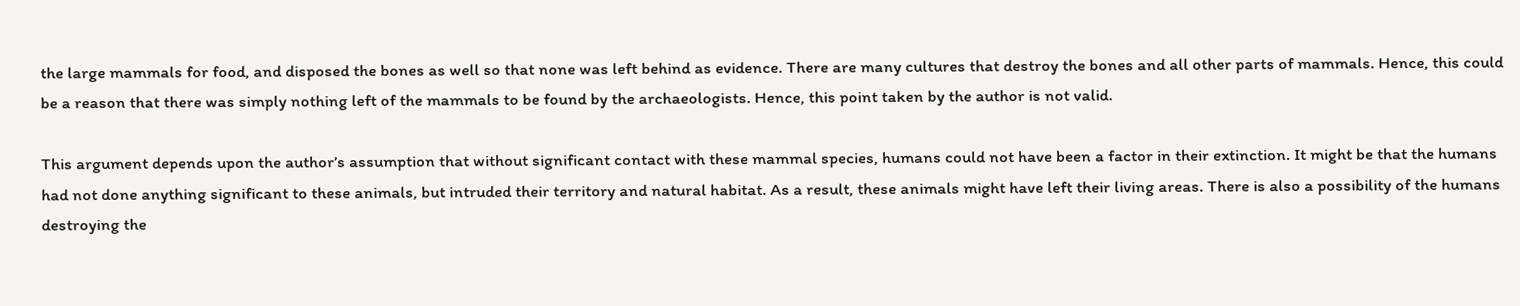the large mammals for food, and disposed the bones as well so that none was left behind as evidence. There are many cultures that destroy the bones and all other parts of mammals. Hence, this could be a reason that there was simply nothing left of the mammals to be found by the archaeologists. Hence, this point taken by the author is not valid.

This argument depends upon the author’s assumption that without significant contact with these mammal species, humans could not have been a factor in their extinction. It might be that the humans had not done anything significant to these animals, but intruded their territory and natural habitat. As a result, these animals might have left their living areas. There is also a possibility of the humans destroying the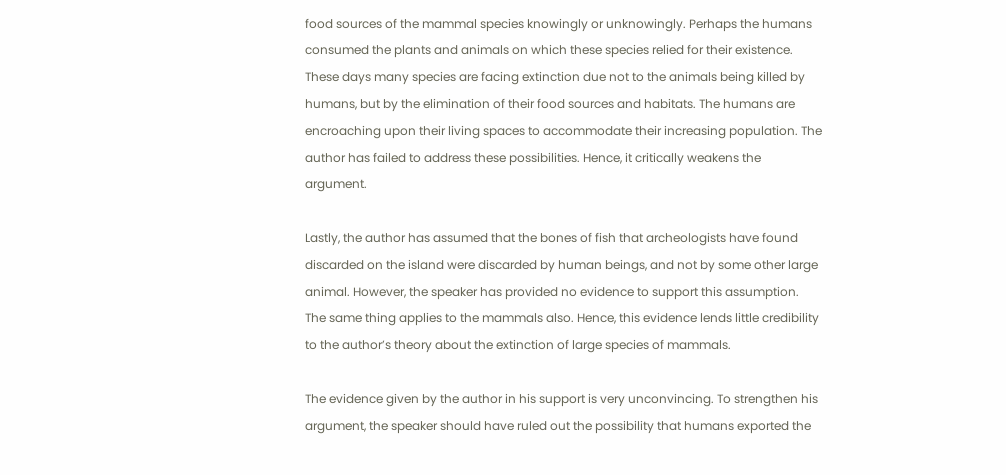food sources of the mammal species knowingly or unknowingly. Perhaps the humans consumed the plants and animals on which these species relied for their existence. These days many species are facing extinction due not to the animals being killed by humans, but by the elimination of their food sources and habitats. The humans are encroaching upon their living spaces to accommodate their increasing population. The author has failed to address these possibilities. Hence, it critically weakens the argument.

Lastly, the author has assumed that the bones of fish that archeologists have found discarded on the island were discarded by human beings, and not by some other large animal. However, the speaker has provided no evidence to support this assumption. The same thing applies to the mammals also. Hence, this evidence lends little credibility to the author’s theory about the extinction of large species of mammals.

The evidence given by the author in his support is very unconvincing. To strengthen his argument, the speaker should have ruled out the possibility that humans exported the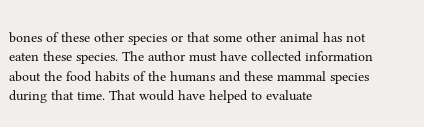bones of these other species or that some other animal has not eaten these species. The author must have collected information about the food habits of the humans and these mammal species during that time. That would have helped to evaluate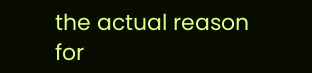the actual reason for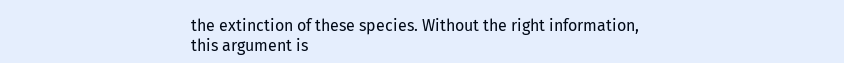the extinction of these species. Without the right information, this argument is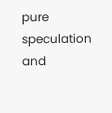pure speculation and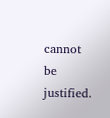cannot be justified.